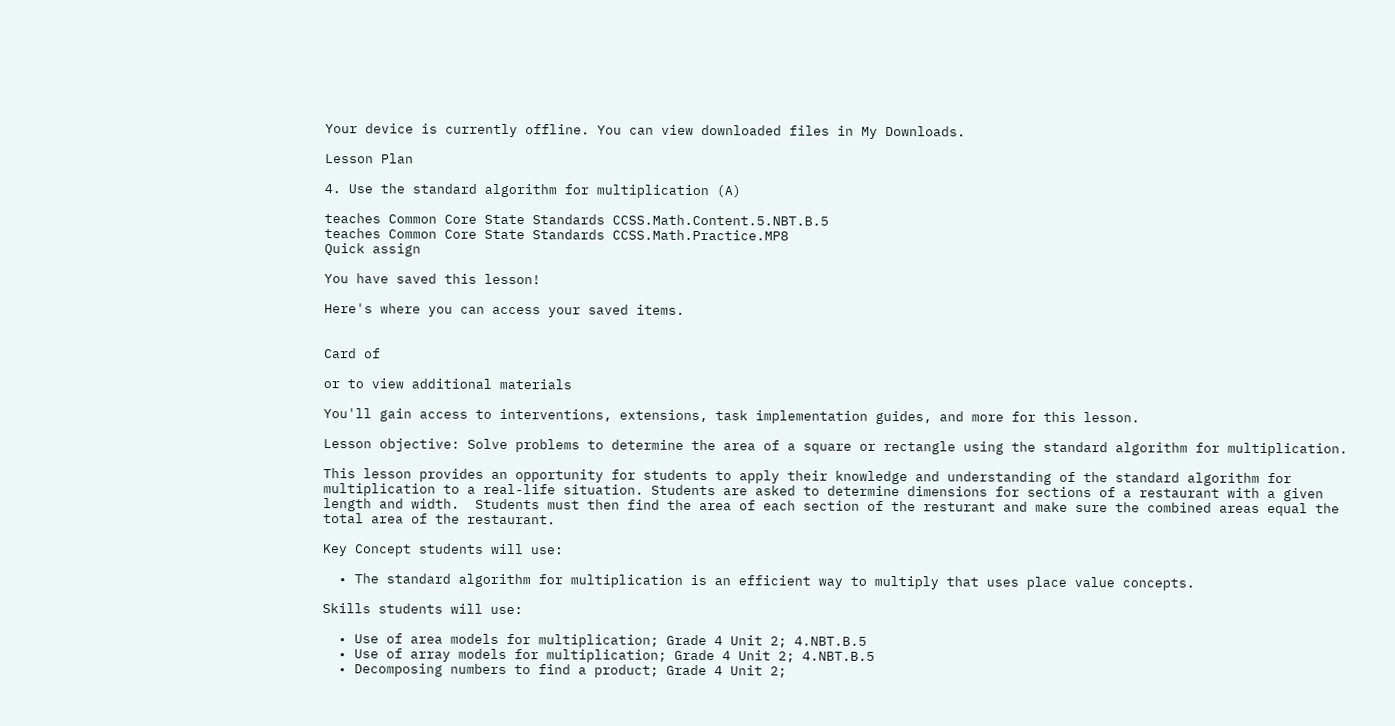Your device is currently offline. You can view downloaded files in My Downloads.

Lesson Plan

4. Use the standard algorithm for multiplication (A)

teaches Common Core State Standards CCSS.Math.Content.5.NBT.B.5
teaches Common Core State Standards CCSS.Math.Practice.MP8
Quick assign

You have saved this lesson!

Here's where you can access your saved items.


Card of

or to view additional materials

You'll gain access to interventions, extensions, task implementation guides, and more for this lesson.

Lesson objective: Solve problems to determine the area of a square or rectangle using the standard algorithm for multiplication.

This lesson provides an opportunity for students to apply their knowledge and understanding of the standard algorithm for multiplication to a real-life situation. Students are asked to determine dimensions for sections of a restaurant with a given length and width.  Students must then find the area of each section of the resturant and make sure the combined areas equal the total area of the restaurant.

Key Concept students will use:

  • The standard algorithm for multiplication is an efficient way to multiply that uses place value concepts.

Skills students will use:

  • Use of area models for multiplication; Grade 4 Unit 2; 4.NBT.B.5
  • Use of array models for multiplication; Grade 4 Unit 2; 4.NBT.B.5
  • Decomposing numbers to find a product; Grade 4 Unit 2;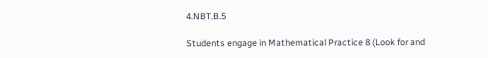4.NBT.B.5

Students engage in Mathematical Practice 8 (Look for and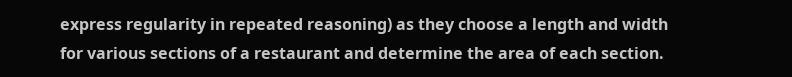express regularity in repeated reasoning) as they choose a length and width for various sections of a restaurant and determine the area of each section.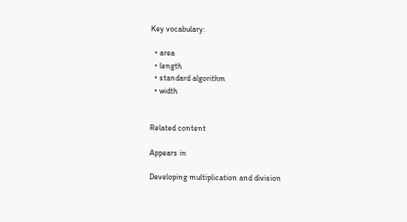Key vocabulary:

  • area
  • length
  • standard algorithm
  • width


Related content

Appears in

Developing multiplication and division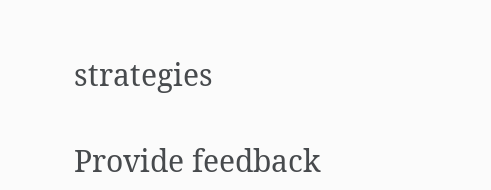strategies

Provide feedback